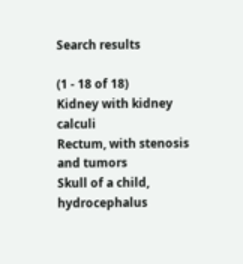Search results

(1 - 18 of 18)
Kidney with kidney calculi
Rectum, with stenosis and tumors
Skull of a child, hydrocephalus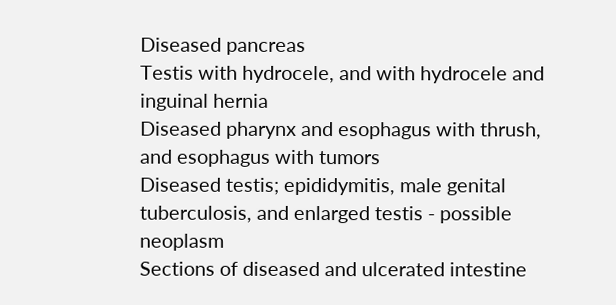Diseased pancreas
Testis with hydrocele, and with hydrocele and inguinal hernia
Diseased pharynx and esophagus with thrush, and esophagus with tumors
Diseased testis; epididymitis, male genital tuberculosis, and enlarged testis - possible neoplasm
Sections of diseased and ulcerated intestine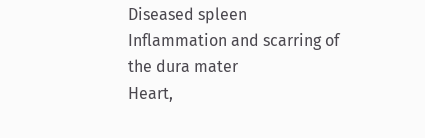Diseased spleen
Inflammation and scarring of the dura mater
Heart,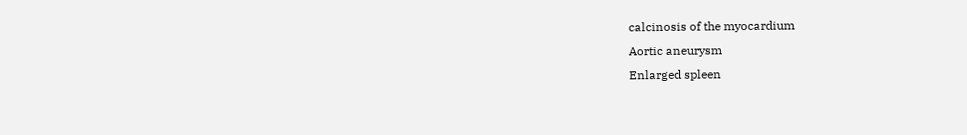calcinosis of the myocardium
Aortic aneurysm
Enlarged spleen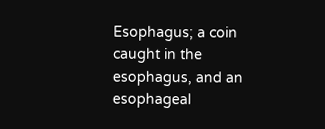Esophagus; a coin caught in the esophagus, and an esophageal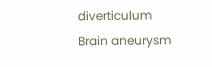diverticulum
Brain aneurysm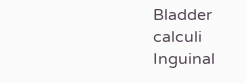Bladder calculi
Inguinal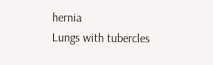hernia
Lungs with tubercles